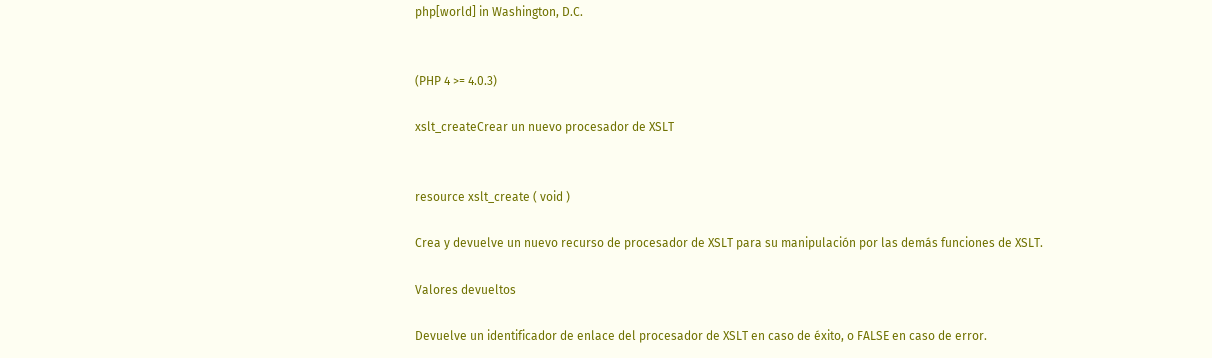php[world] in Washington, D.C.


(PHP 4 >= 4.0.3)

xslt_createCrear un nuevo procesador de XSLT


resource xslt_create ( void )

Crea y devuelve un nuevo recurso de procesador de XSLT para su manipulación por las demás funciones de XSLT.

Valores devueltos

Devuelve un identificador de enlace del procesador de XSLT en caso de éxito, o FALSE en caso de error.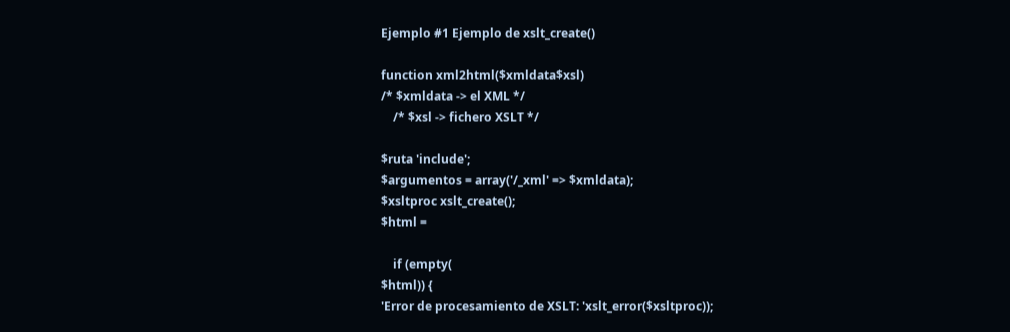Ejemplo #1 Ejemplo de xslt_create()

function xml2html($xmldata$xsl)
/* $xmldata -> el XML */
    /* $xsl -> fichero XSLT */

$ruta 'include';
$argumentos = array('/_xml' => $xmldata);
$xsltproc xslt_create();
$html =

    if (empty(
$html)) {
'Error de procesamiento de XSLT: 'xslt_error($xsltproc));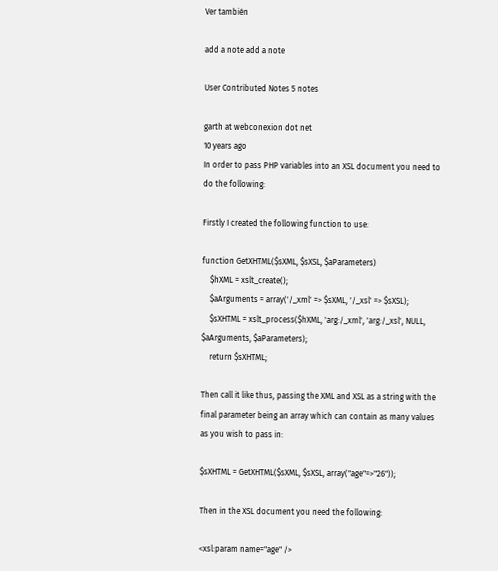Ver también

add a note add a note

User Contributed Notes 5 notes

garth at webconexion dot net
10 years ago
In order to pass PHP variables into an XSL document you need to do the following:

Firstly I created the following function to use:

function GetXHTML($sXML, $sXSL, $aParameters)
    $hXML = xslt_create();
    $aArguments = array('/_xml' => $sXML, '/_xsl' => $sXSL);
    $sXHTML = xslt_process($hXML, 'arg:/_xml', 'arg:/_xsl', NULL, $aArguments, $aParameters);
    return $sXHTML;

Then call it like thus, passing the XML and XSL as a string with the final parameter being an array which can contain as many values as you wish to pass in:

$sXHTML = GetXHTML($sXML, $sXSL, array("age"=>"26"));

Then in the XSL document you need the following:

<xsl:param name="age" />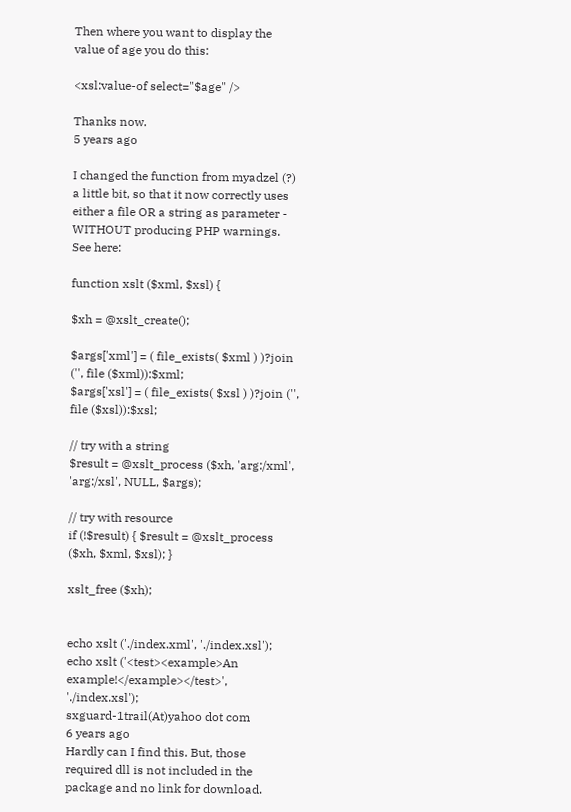Then where you want to display the value of age you do this:

<xsl:value-of select="$age" />

Thanks now.
5 years ago

I changed the function from myadzel (?) a little bit, so that it now correctly uses either a file OR a string as parameter - WITHOUT producing PHP warnings. See here:

function xslt ($xml, $xsl) {

$xh = @xslt_create();

$args['xml'] = ( file_exists( $xml ) )?join ('', file ($xml)):$xml;
$args['xsl'] = ( file_exists( $xsl ) )?join ('', file ($xsl)):$xsl;

// try with a string
$result = @xslt_process ($xh, 'arg:/xml', 'arg:/xsl', NULL, $args);

// try with resource
if (!$result) { $result = @xslt_process ($xh, $xml, $xsl); }

xslt_free ($xh);


echo xslt ('./index.xml', './index.xsl');
echo xslt ('<test><example>An example!</example></test>', './index.xsl');
sxguard-1trail(At)yahoo dot com
6 years ago
Hardly can I find this. But, those required dll is not included in the package and no link for download.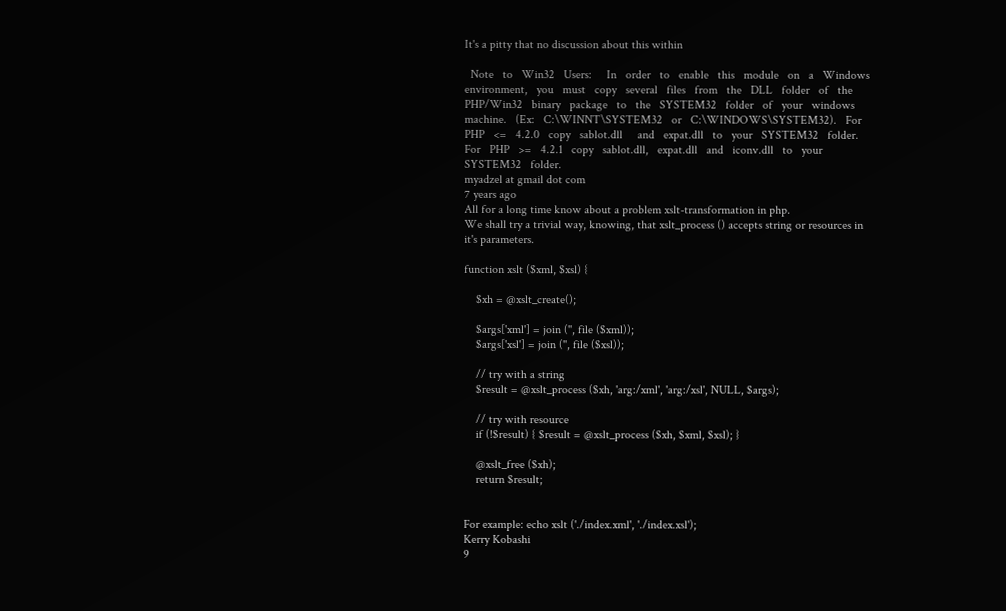It's a pitty that no discussion about this within

  Note   to   Win32   Users:     In   order   to   enable   this   module   on   a   Windows   environment,   you   must   copy   several   files   from   the   DLL   folder   of   the   PHP/Win32   binary   package   to   the   SYSTEM32   folder   of   your   windows   machine.   (Ex:   C:\WINNT\SYSTEM32   or   C:\WINDOWS\SYSTEM32).   For   PHP   <=   4.2.0   copy   sablot.dll     and   expat.dll   to   your   SYSTEM32   folder.   For   PHP   >=   4.2.1   copy   sablot.dll,   expat.dll   and   iconv.dll   to   your   SYSTEM32   folder.
myadzel at gmail dot com
7 years ago
All for a long time know about a problem xslt-transformation in php.
We shall try a trivial way, knowing, that xslt_process () accepts string or resources in it's parameters.

function xslt ($xml, $xsl) {

    $xh = @xslt_create();

    $args['xml'] = join ('', file ($xml));
    $args['xsl'] = join ('', file ($xsl));

    // try with a string
    $result = @xslt_process ($xh, 'arg:/xml', 'arg:/xsl', NULL, $args);

    // try with resource
    if (!$result) { $result = @xslt_process ($xh, $xml, $xsl); }

    @xslt_free ($xh);
    return $result;


For example: echo xslt ('./index.xml', './index.xsl');
Kerry Kobashi
9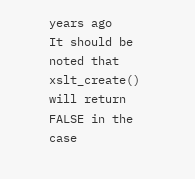years ago
It should be noted that xslt_create() will return FALSE in the case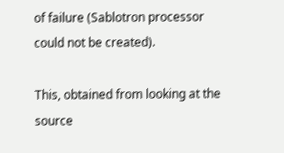of failure (Sablotron processor could not be created).

This, obtained from looking at the source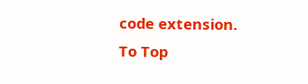code extension.
To Top